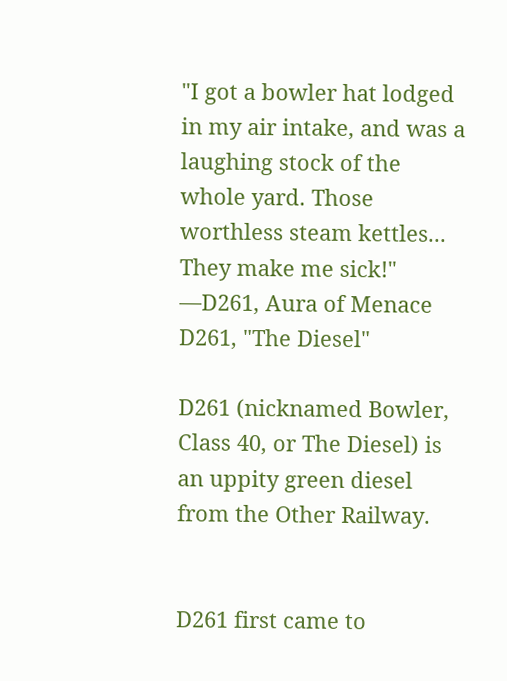"I got a bowler hat lodged in my air intake, and was a laughing stock of the whole yard. Those worthless steam kettles... They make me sick!"
―D261, Aura of Menace
D261, "The Diesel"

D261 (nicknamed Bowler, Class 40, or The Diesel) is an uppity green diesel from the Other Railway.


D261 first came to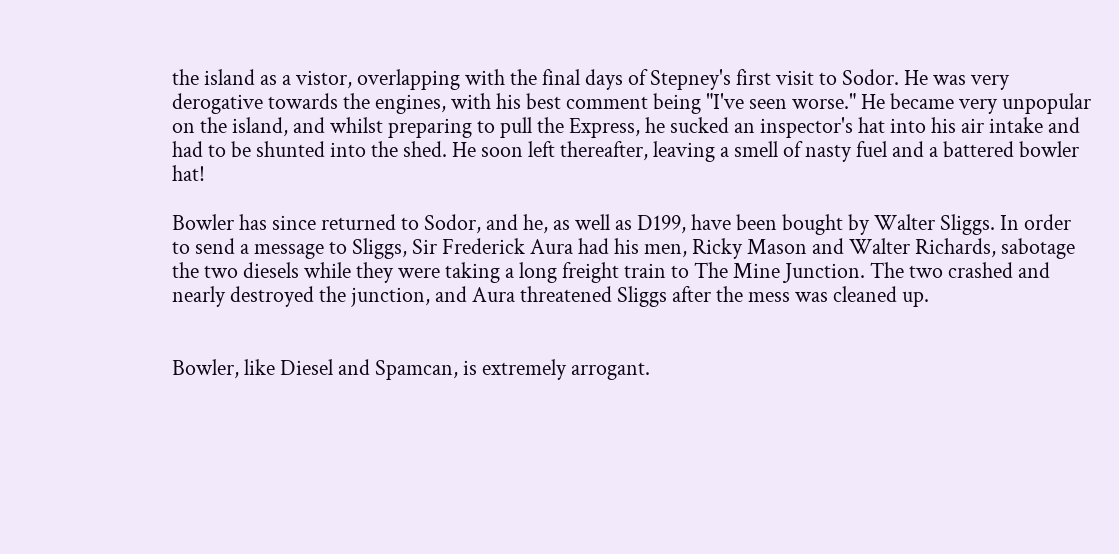the island as a vistor, overlapping with the final days of Stepney's first visit to Sodor. He was very derogative towards the engines, with his best comment being "I've seen worse." He became very unpopular on the island, and whilst preparing to pull the Express, he sucked an inspector's hat into his air intake and had to be shunted into the shed. He soon left thereafter, leaving a smell of nasty fuel and a battered bowler hat!

Bowler has since returned to Sodor, and he, as well as D199, have been bought by Walter Sliggs. In order to send a message to Sliggs, Sir Frederick Aura had his men, Ricky Mason and Walter Richards, sabotage the two diesels while they were taking a long freight train to The Mine Junction. The two crashed and nearly destroyed the junction, and Aura threatened Sliggs after the mess was cleaned up.


Bowler, like Diesel and Spamcan, is extremely arrogant.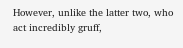However, unlike the latter two, who act incredibly gruff,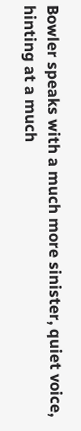Bowler speaks with a much more sinister, quiet voice, hinting at a much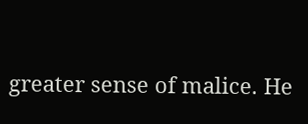greater sense of malice. He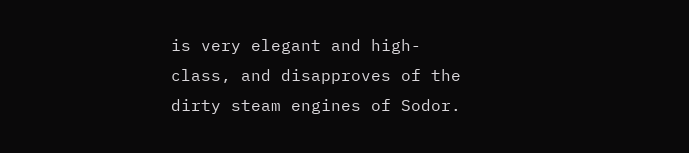is very elegant and high-class, and disapproves of the dirty steam engines of Sodor.